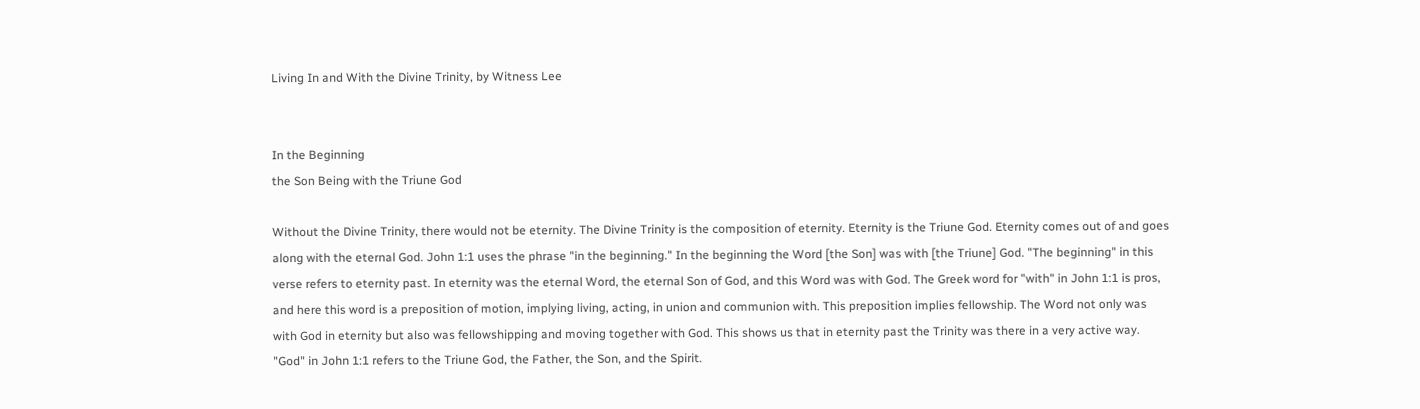Living In and With the Divine Trinity, by Witness Lee


In the Beginning
the Son Being with the Triune God

Without the Divine Trinity, there would not be eternity. The Divine Trinity is the composition of eternity. Eternity is the Triune God. Eternity comes out of and goes along with the eternal God. John 1:1 uses the phrase "in the beginning." In the beginning the Word [the Son] was with [the Triune] God. "The beginning" in this verse refers to eternity past. In eternity was the eternal Word, the eternal Son of God, and this Word was with God. The Greek word for "with" in John 1:1 is pros, and here this word is a preposition of motion, implying living, acting, in union and communion with. This preposition implies fellowship. The Word not only was with God in eternity but also was fellowshipping and moving together with God. This shows us that in eternity past the Trinity was there in a very active way. "God" in John 1:1 refers to the Triune God, the Father, the Son, and the Spirit.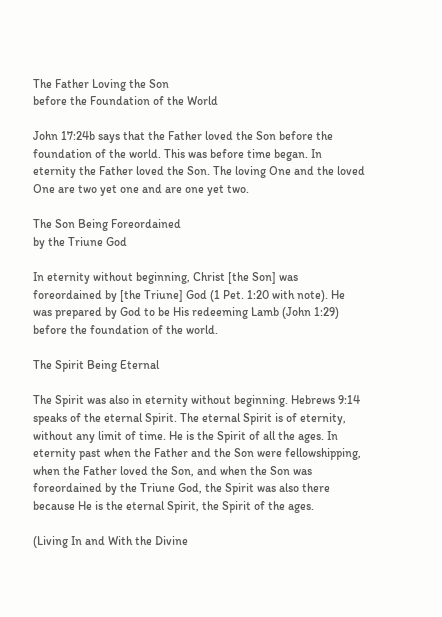The Father Loving the Son
before the Foundation of the World

John 17:24b says that the Father loved the Son before the foundation of the world. This was before time began. In eternity the Father loved the Son. The loving One and the loved One are two yet one and are one yet two.

The Son Being Foreordained
by the Triune God

In eternity without beginning, Christ [the Son] was foreordained by [the Triune] God (1 Pet. 1:20 with note). He was prepared by God to be His redeeming Lamb (John 1:29) before the foundation of the world.

The Spirit Being Eternal

The Spirit was also in eternity without beginning. Hebrews 9:14 speaks of the eternal Spirit. The eternal Spirit is of eternity, without any limit of time. He is the Spirit of all the ages. In eternity past when the Father and the Son were fellowshipping, when the Father loved the Son, and when the Son was foreordained by the Triune God, the Spirit was also there because He is the eternal Spirit, the Spirit of the ages.

(Living In and With the Divine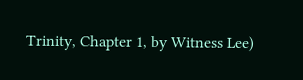Trinity, Chapter 1, by Witness Lee)